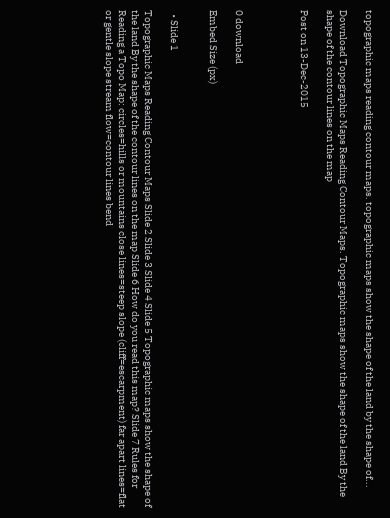topographic maps reading contour maps. topographic maps show the shape of the land by the shape of...

Download Topographic Maps Reading Contour Maps. Topographic maps show the shape of the land By the shape of the contour lines on the map

Post on 13-Dec-2015




0 download

Embed Size (px)


  • Slide 1

Topographic Maps Reading Contour Maps Slide 2 Slide 3 Slide 4 Slide 5 Topographic maps show the shape of the land By the shape of the contour lines on the map Slide 6 How do you read this map? Slide 7 Rules for Reading a Topo Map: circles=hills or mountains close lines=steep slope (cliff=escarpment) far apart lines=flat or gentle slope stream flow=contour lines bend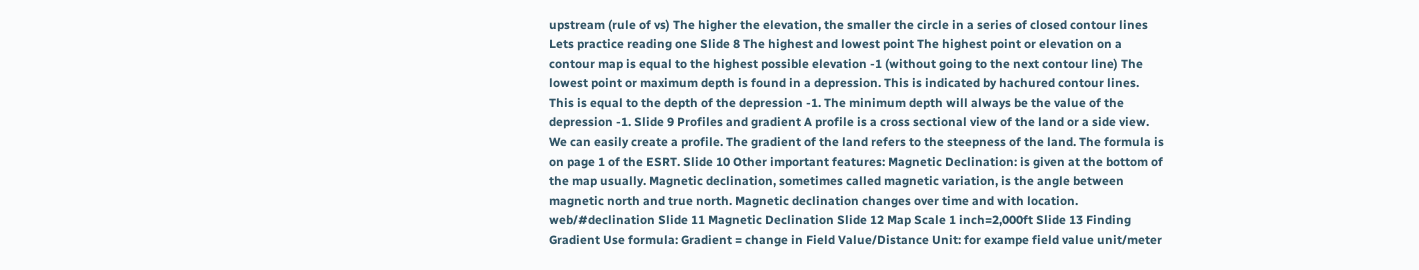upstream (rule of vs) The higher the elevation, the smaller the circle in a series of closed contour lines Lets practice reading one Slide 8 The highest and lowest point The highest point or elevation on a contour map is equal to the highest possible elevation -1 (without going to the next contour line) The lowest point or maximum depth is found in a depression. This is indicated by hachured contour lines. This is equal to the depth of the depression -1. The minimum depth will always be the value of the depression -1. Slide 9 Profiles and gradient A profile is a cross sectional view of the land or a side view. We can easily create a profile. The gradient of the land refers to the steepness of the land. The formula is on page 1 of the ESRT. Slide 10 Other important features: Magnetic Declination: is given at the bottom of the map usually. Magnetic declination, sometimes called magnetic variation, is the angle between magnetic north and true north. Magnetic declination changes over time and with location. web/#declination Slide 11 Magnetic Declination Slide 12 Map Scale 1 inch=2,000ft Slide 13 Finding Gradient Use formula: Gradient = change in Field Value/Distance Unit: for exampe field value unit/meter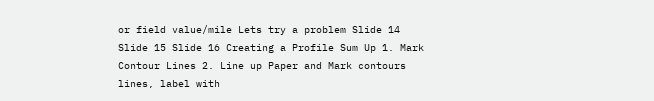or field value/mile Lets try a problem Slide 14 Slide 15 Slide 16 Creating a Profile Sum Up 1. Mark Contour Lines 2. Line up Paper and Mark contours lines, label with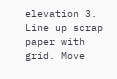elevation 3. Line up scrap paper with grid. Move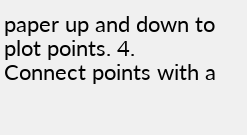paper up and down to plot points. 4. Connect points with a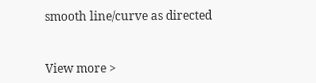smooth line/curve as directed


View more >